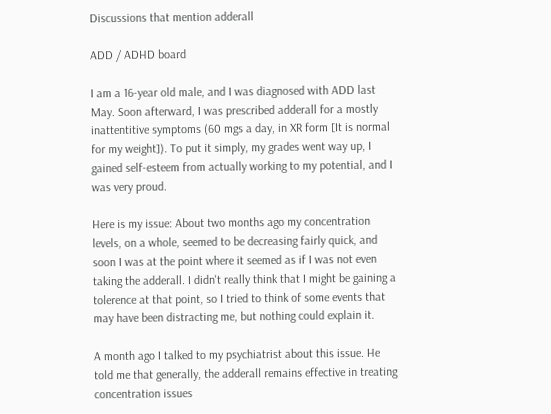Discussions that mention adderall

ADD / ADHD board

I am a 16-year old male, and I was diagnosed with ADD last May. Soon afterward, I was prescribed adderall for a mostly inattentitive symptoms (60 mgs a day, in XR form [It is normal for my weight]). To put it simply, my grades went way up, I gained self-esteem from actually working to my potential, and I was very proud.

Here is my issue: About two months ago my concentration levels, on a whole, seemed to be decreasing fairly quick, and soon I was at the point where it seemed as if I was not even taking the adderall. I didn't really think that I might be gaining a tolerence at that point, so I tried to think of some events that may have been distracting me, but nothing could explain it.

A month ago I talked to my psychiatrist about this issue. He told me that generally, the adderall remains effective in treating concentration issues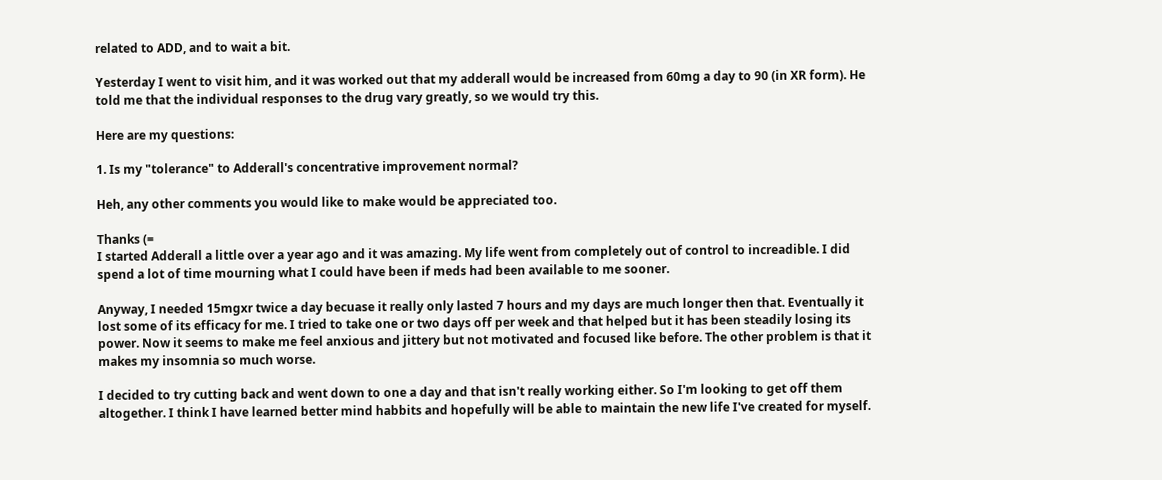related to ADD, and to wait a bit.

Yesterday I went to visit him, and it was worked out that my adderall would be increased from 60mg a day to 90 (in XR form). He told me that the individual responses to the drug vary greatly, so we would try this.

Here are my questions:

1. Is my "tolerance" to Adderall's concentrative improvement normal?

Heh, any other comments you would like to make would be appreciated too.

Thanks (=
I started Adderall a little over a year ago and it was amazing. My life went from completely out of control to increadible. I did spend a lot of time mourning what I could have been if meds had been available to me sooner.

Anyway, I needed 15mgxr twice a day becuase it really only lasted 7 hours and my days are much longer then that. Eventually it lost some of its efficacy for me. I tried to take one or two days off per week and that helped but it has been steadily losing its power. Now it seems to make me feel anxious and jittery but not motivated and focused like before. The other problem is that it makes my insomnia so much worse.

I decided to try cutting back and went down to one a day and that isn't really working either. So I'm looking to get off them altogether. I think I have learned better mind habbits and hopefully will be able to maintain the new life I've created for myself.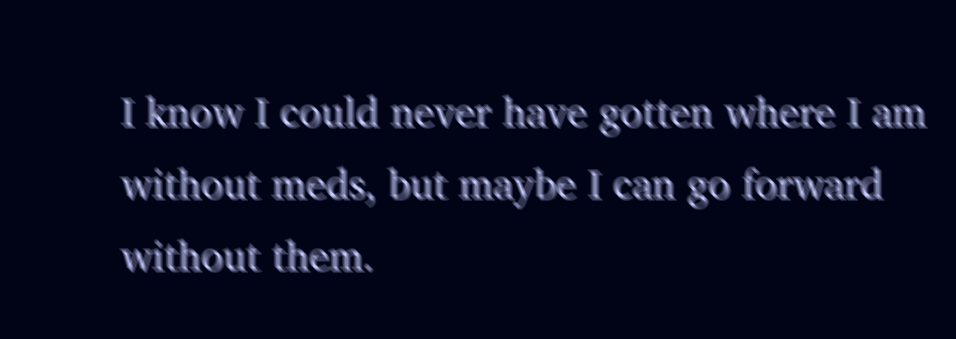I know I could never have gotten where I am without meds, but maybe I can go forward without them.